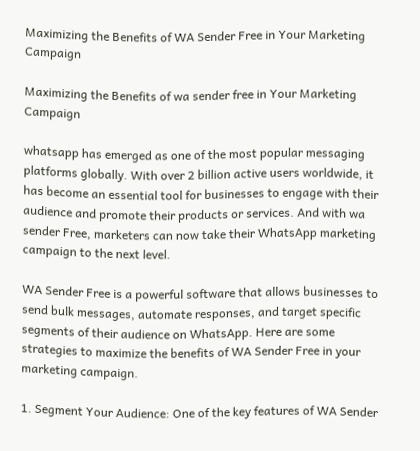Maximizing the Benefits of WA Sender Free in Your Marketing Campaign

Maximizing the Benefits of wa sender free in Your Marketing Campaign

whatsapp has emerged as one of the most popular messaging platforms globally. With over 2 billion active users worldwide, it has become an essential tool for businesses to engage with their audience and promote their products or services. And with wa sender Free, marketers can now take their WhatsApp marketing campaign to the next level.

WA Sender Free is a powerful software that allows businesses to send bulk messages, automate responses, and target specific segments of their audience on WhatsApp. Here are some strategies to maximize the benefits of WA Sender Free in your marketing campaign.

1. Segment Your Audience: One of the key features of WA Sender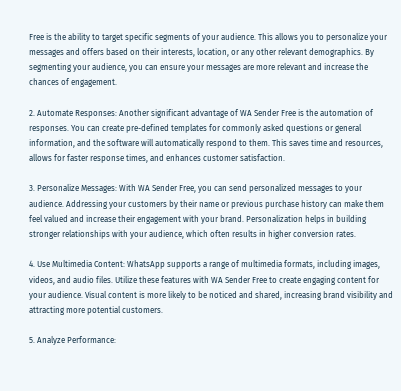Free is the ability to target specific segments of your audience. This allows you to personalize your messages and offers based on their interests, location, or any other relevant demographics. By segmenting your audience, you can ensure your messages are more relevant and increase the chances of engagement.

2. Automate Responses: Another significant advantage of WA Sender Free is the automation of responses. You can create pre-defined templates for commonly asked questions or general information, and the software will automatically respond to them. This saves time and resources, allows for faster response times, and enhances customer satisfaction.

3. Personalize Messages: With WA Sender Free, you can send personalized messages to your audience. Addressing your customers by their name or previous purchase history can make them feel valued and increase their engagement with your brand. Personalization helps in building stronger relationships with your audience, which often results in higher conversion rates.

4. Use Multimedia Content: WhatsApp supports a range of multimedia formats, including images, videos, and audio files. Utilize these features with WA Sender Free to create engaging content for your audience. Visual content is more likely to be noticed and shared, increasing brand visibility and attracting more potential customers.

5. Analyze Performance: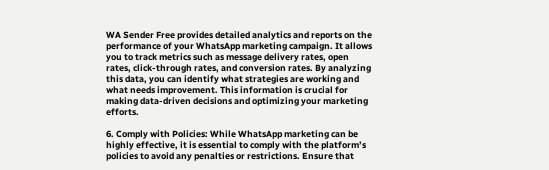WA Sender Free provides detailed analytics and reports on the performance of your WhatsApp marketing campaign. It allows you to track metrics such as message delivery rates, open rates, click-through rates, and conversion rates. By analyzing this data, you can identify what strategies are working and what needs improvement. This information is crucial for making data-driven decisions and optimizing your marketing efforts.

6. Comply with Policies: While WhatsApp marketing can be highly effective, it is essential to comply with the platform’s policies to avoid any penalties or restrictions. Ensure that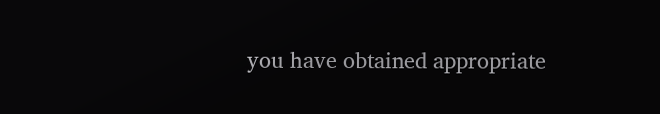you have obtained appropriate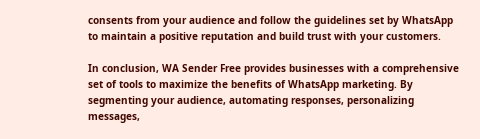consents from your audience and follow the guidelines set by WhatsApp to maintain a positive reputation and build trust with your customers.

In conclusion, WA Sender Free provides businesses with a comprehensive set of tools to maximize the benefits of WhatsApp marketing. By segmenting your audience, automating responses, personalizing messages,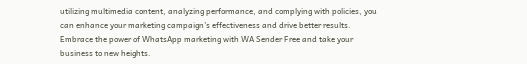utilizing multimedia content, analyzing performance, and complying with policies, you can enhance your marketing campaign’s effectiveness and drive better results. Embrace the power of WhatsApp marketing with WA Sender Free and take your business to new heights.